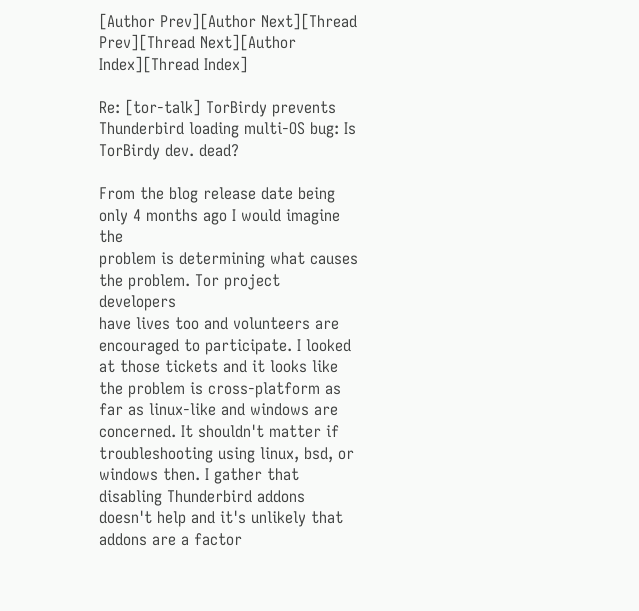[Author Prev][Author Next][Thread Prev][Thread Next][Author Index][Thread Index]

Re: [tor-talk] TorBirdy prevents Thunderbird loading multi-OS bug: Is TorBirdy dev. dead?

From the blog release date being only 4 months ago I would imagine the
problem is determining what causes the problem. Tor project developers
have lives too and volunteers are encouraged to participate. I looked
at those tickets and it looks like the problem is cross-platform as
far as linux-like and windows are concerned. It shouldn't matter if
troubleshooting using linux, bsd, or windows then. I gather that
disabling Thunderbird addons doesn't help and it's unlikely that
addons are a factor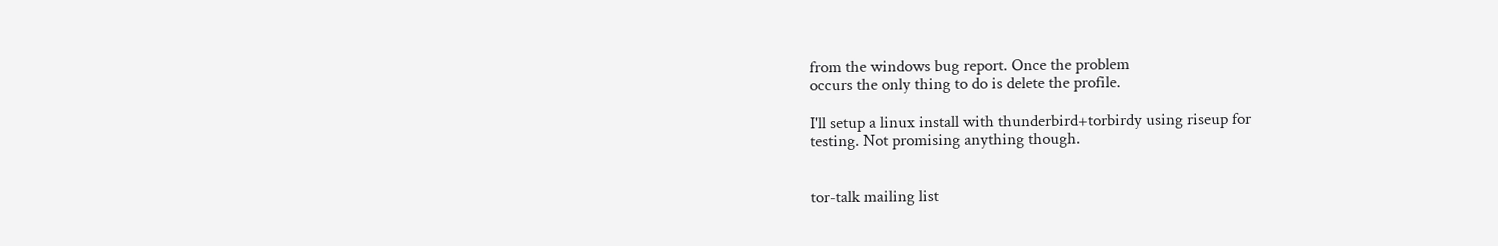from the windows bug report. Once the problem
occurs the only thing to do is delete the profile.

I'll setup a linux install with thunderbird+torbirdy using riseup for
testing. Not promising anything though.


tor-talk mailing list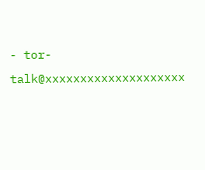- tor-talk@xxxxxxxxxxxxxxxxxxxx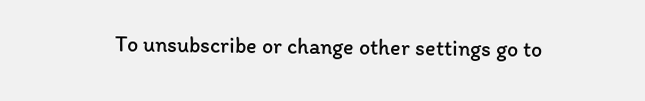To unsubscribe or change other settings go to